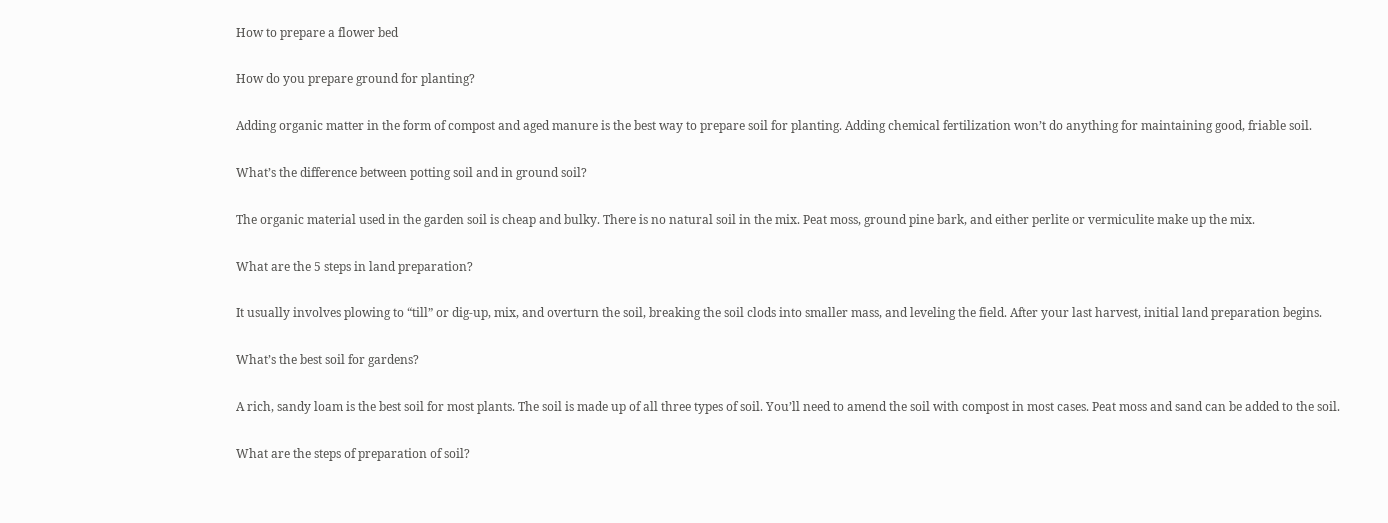How to prepare a flower bed

How do you prepare ground for planting?

Adding organic matter in the form of compost and aged manure is the best way to prepare soil for planting. Adding chemical fertilization won’t do anything for maintaining good, friable soil.

What’s the difference between potting soil and in ground soil?

The organic material used in the garden soil is cheap and bulky. There is no natural soil in the mix. Peat moss, ground pine bark, and either perlite or vermiculite make up the mix.

What are the 5 steps in land preparation?

It usually involves plowing to “till” or dig-up, mix, and overturn the soil, breaking the soil clods into smaller mass, and leveling the field. After your last harvest, initial land preparation begins.

What’s the best soil for gardens?

A rich, sandy loam is the best soil for most plants. The soil is made up of all three types of soil. You’ll need to amend the soil with compost in most cases. Peat moss and sand can be added to the soil.

What are the steps of preparation of soil?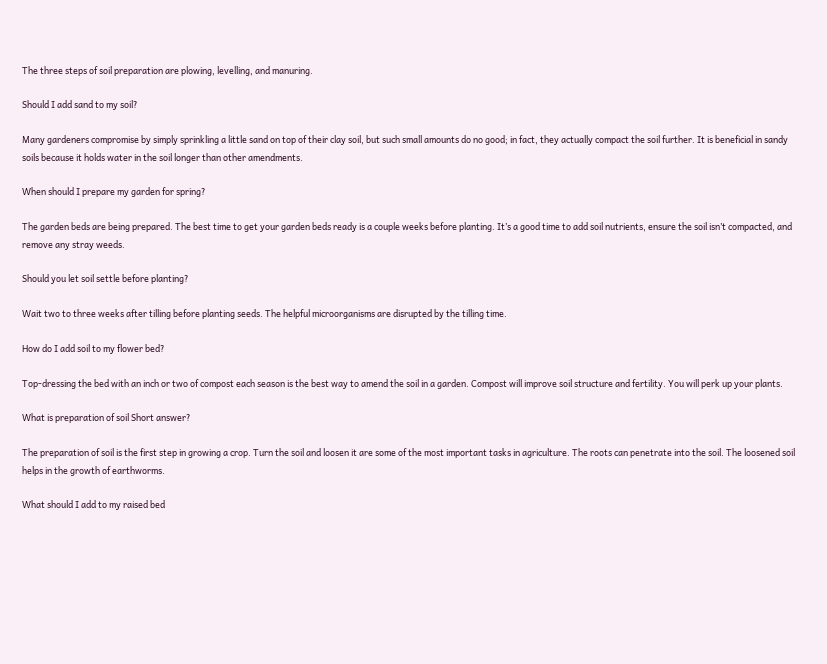The three steps of soil preparation are plowing, levelling, and manuring.

Should I add sand to my soil?

Many gardeners compromise by simply sprinkling a little sand on top of their clay soil, but such small amounts do no good; in fact, they actually compact the soil further. It is beneficial in sandy soils because it holds water in the soil longer than other amendments.

When should I prepare my garden for spring?

The garden beds are being prepared. The best time to get your garden beds ready is a couple weeks before planting. It’s a good time to add soil nutrients, ensure the soil isn’t compacted, and remove any stray weeds.

Should you let soil settle before planting?

Wait two to three weeks after tilling before planting seeds. The helpful microorganisms are disrupted by the tilling time.

How do I add soil to my flower bed?

Top-dressing the bed with an inch or two of compost each season is the best way to amend the soil in a garden. Compost will improve soil structure and fertility. You will perk up your plants.

What is preparation of soil Short answer?

The preparation of soil is the first step in growing a crop. Turn the soil and loosen it are some of the most important tasks in agriculture. The roots can penetrate into the soil. The loosened soil helps in the growth of earthworms.

What should I add to my raised bed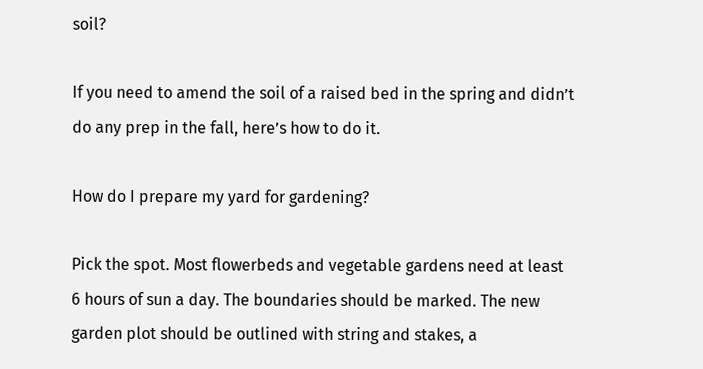soil?

If you need to amend the soil of a raised bed in the spring and didn’t do any prep in the fall, here’s how to do it.

How do I prepare my yard for gardening?

Pick the spot. Most flowerbeds and vegetable gardens need at least 6 hours of sun a day. The boundaries should be marked. The new garden plot should be outlined with string and stakes, a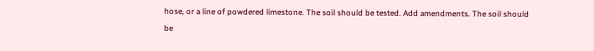hose, or a line of powdered limestone. The soil should be tested. Add amendments. The soil should be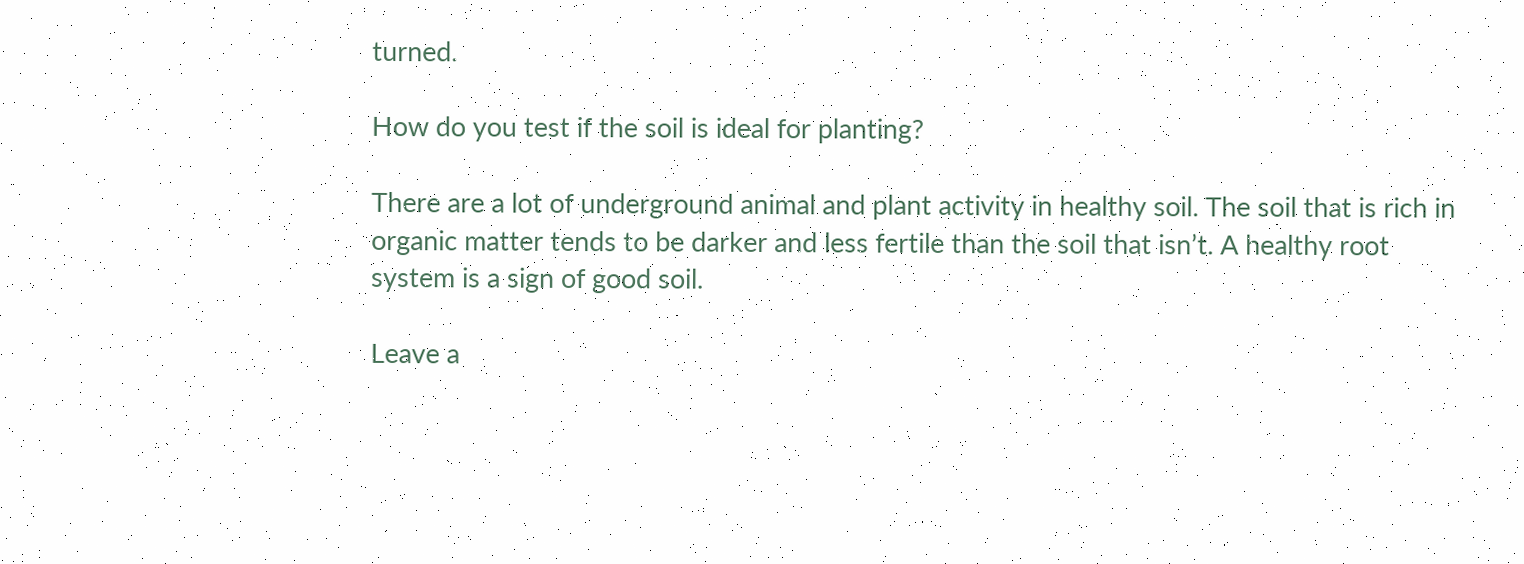turned.

How do you test if the soil is ideal for planting?

There are a lot of underground animal and plant activity in healthy soil. The soil that is rich in organic matter tends to be darker and less fertile than the soil that isn’t. A healthy root system is a sign of good soil.

Leave a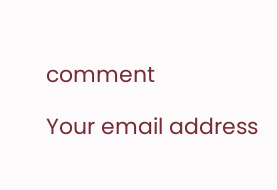comment

Your email address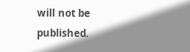will not be published.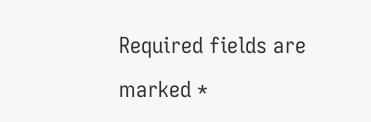Required fields are marked *